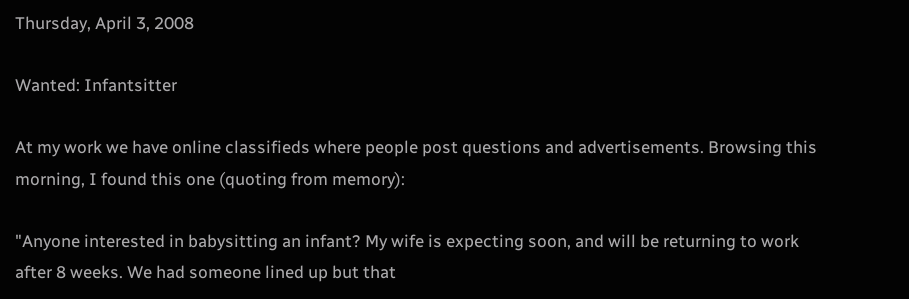Thursday, April 3, 2008

Wanted: Infantsitter

At my work we have online classifieds where people post questions and advertisements. Browsing this morning, I found this one (quoting from memory):

"Anyone interested in babysitting an infant? My wife is expecting soon, and will be returning to work after 8 weeks. We had someone lined up but that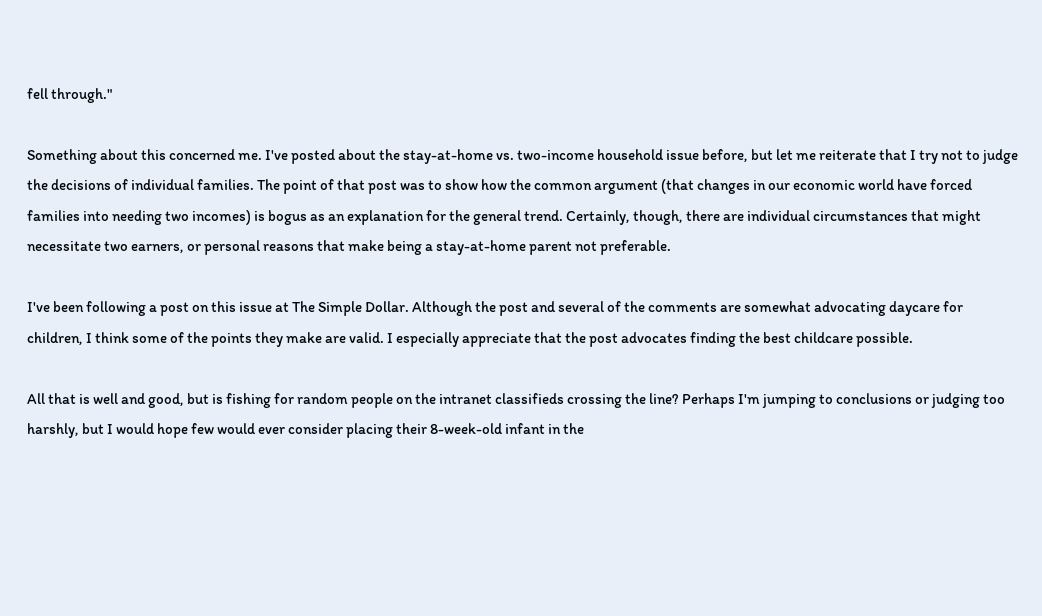fell through."

Something about this concerned me. I've posted about the stay-at-home vs. two-income household issue before, but let me reiterate that I try not to judge the decisions of individual families. The point of that post was to show how the common argument (that changes in our economic world have forced families into needing two incomes) is bogus as an explanation for the general trend. Certainly, though, there are individual circumstances that might necessitate two earners, or personal reasons that make being a stay-at-home parent not preferable.

I've been following a post on this issue at The Simple Dollar. Although the post and several of the comments are somewhat advocating daycare for children, I think some of the points they make are valid. I especially appreciate that the post advocates finding the best childcare possible.

All that is well and good, but is fishing for random people on the intranet classifieds crossing the line? Perhaps I'm jumping to conclusions or judging too harshly, but I would hope few would ever consider placing their 8-week-old infant in the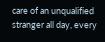care of an unqualified stranger all day, every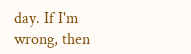day. If I'm wrong, then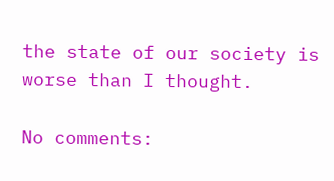the state of our society is worse than I thought.

No comments: